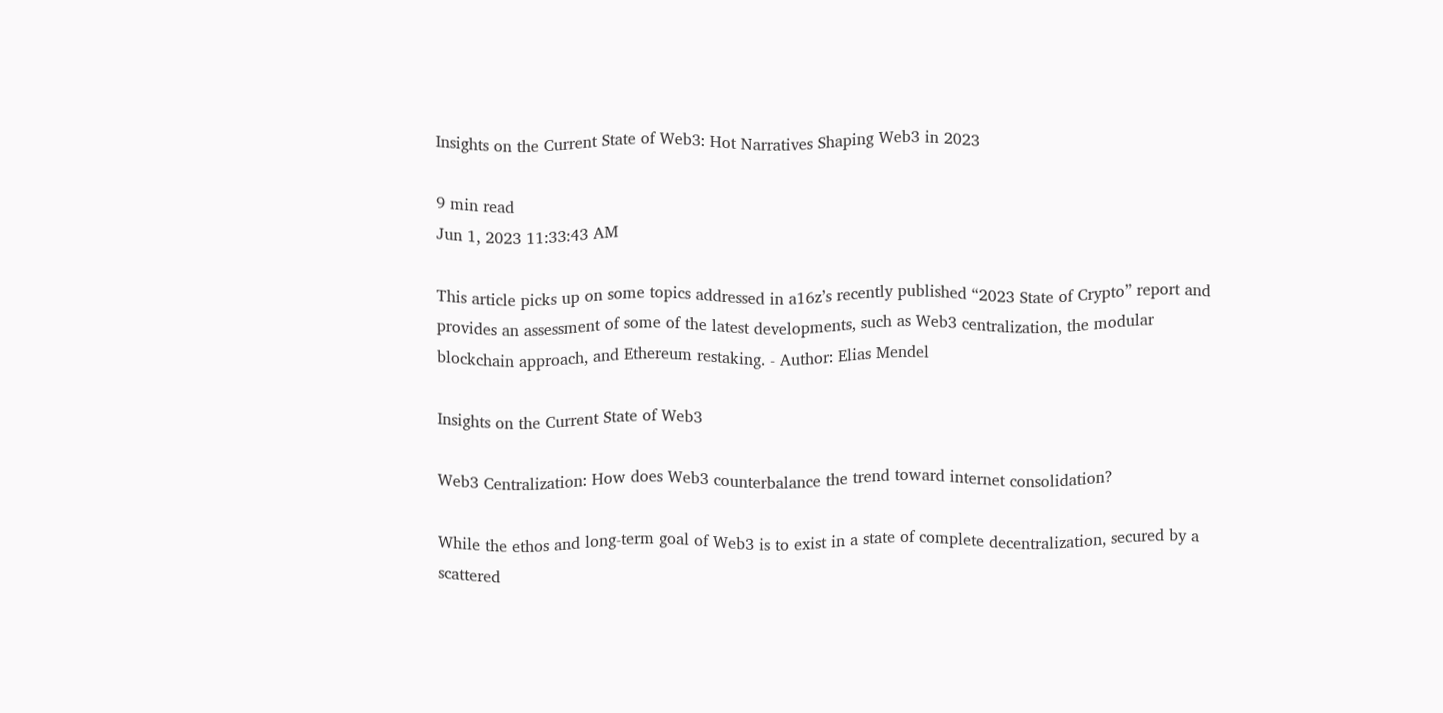Insights on the Current State of Web3: Hot Narratives Shaping Web3 in 2023

9 min read
Jun 1, 2023 11:33:43 AM

This article picks up on some topics addressed in a16z’s recently published “2023 State of Crypto” report and provides an assessment of some of the latest developments, such as Web3 centralization, the modular blockchain approach, and Ethereum restaking. - Author: Elias Mendel

Insights on the Current State of Web3

Web3 Centralization: How does Web3 counterbalance the trend toward internet consolidation?

While the ethos and long-term goal of Web3 is to exist in a state of complete decentralization, secured by a scattered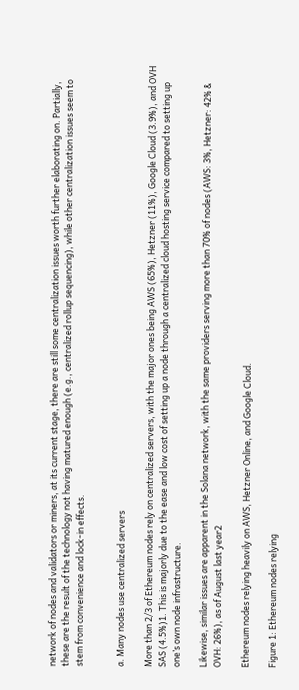network of nodes and validators or miners, at its current stage, there are still some centralization issues worth further elaborating on. Partially, these are the result of the technology not having matured enough (e.g., centralized rollup sequencing), while other centralization issues seem to stem from convenience and lock-in effects.


a. Many nodes use centralized servers

More than 2/3 of Ethereum nodes rely on centralized servers, with the major ones being AWS (65%), Hetzner (11%), Google Cloud (3.9%), and OVH SAS (4.5%)1. This is majorly due to the ease and low cost of setting up a node through a centralized cloud hosting service compared to setting up one’s own node infrastructure.

Likewise, similar issues are apparent in the Solana network, with the same providers serving more than 70% of nodes (AWS: 3%, Hetzner: 42% & OVH: 26%), as of August last year2

Ethereum nodes relying heavily on AWS, Hetzner Online, and Google Cloud.

Figure 1: Ethereum nodes relying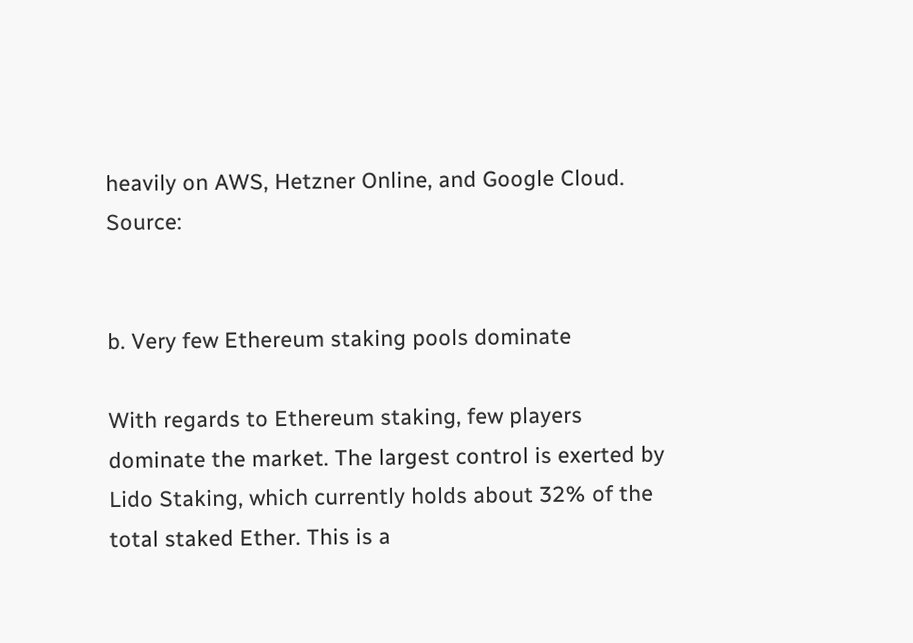heavily on AWS, Hetzner Online, and Google Cloud. Source:


b. Very few Ethereum staking pools dominate

With regards to Ethereum staking, few players dominate the market. The largest control is exerted by Lido Staking, which currently holds about 32% of the total staked Ether. This is a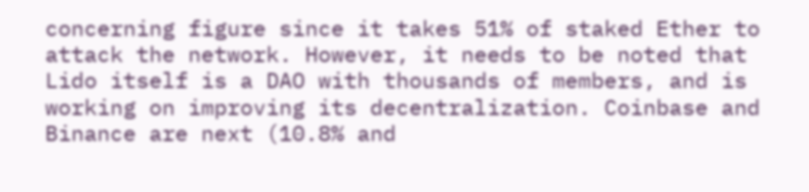concerning figure since it takes 51% of staked Ether to attack the network. However, it needs to be noted that Lido itself is a DAO with thousands of members, and is working on improving its decentralization. Coinbase and Binance are next (10.8% and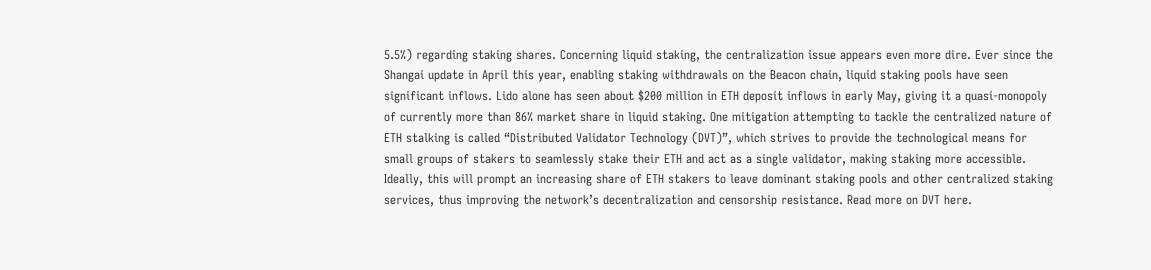5.5%) regarding staking shares. Concerning liquid staking, the centralization issue appears even more dire. Ever since the Shangai update in April this year, enabling staking withdrawals on the Beacon chain, liquid staking pools have seen significant inflows. Lido alone has seen about $200 million in ETH deposit inflows in early May, giving it a quasi-monopoly of currently more than 86% market share in liquid staking. One mitigation attempting to tackle the centralized nature of ETH stalking is called “Distributed Validator Technology (DVT)”, which strives to provide the technological means for small groups of stakers to seamlessly stake their ETH and act as a single validator, making staking more accessible. Ideally, this will prompt an increasing share of ETH stakers to leave dominant staking pools and other centralized staking services, thus improving the network’s decentralization and censorship resistance. Read more on DVT here.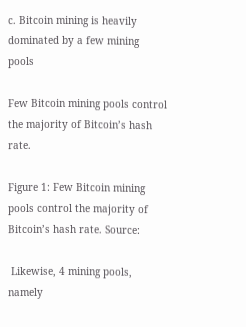c. Bitcoin mining is heavily dominated by a few mining pools

Few Bitcoin mining pools control the majority of Bitcoin’s hash rate.

Figure 1: Few Bitcoin mining pools control the majority of Bitcoin’s hash rate. Source:

 Likewise, 4 mining pools, namely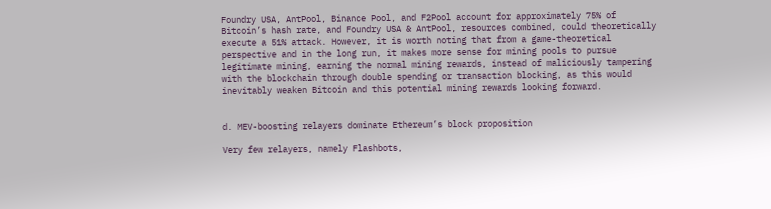Foundry USA, AntPool, Binance Pool, and F2Pool account for approximately 75% of Bitcoin’s hash rate, and Foundry USA & AntPool, resources combined, could theoretically execute a 51% attack. However, it is worth noting that from a game-theoretical perspective and in the long run, it makes more sense for mining pools to pursue legitimate mining, earning the normal mining rewards, instead of maliciously tampering with the blockchain through double spending or transaction blocking, as this would inevitably weaken Bitcoin and this potential mining rewards looking forward.


d. MEV-boosting relayers dominate Ethereum’s block proposition

Very few relayers, namely Flashbots,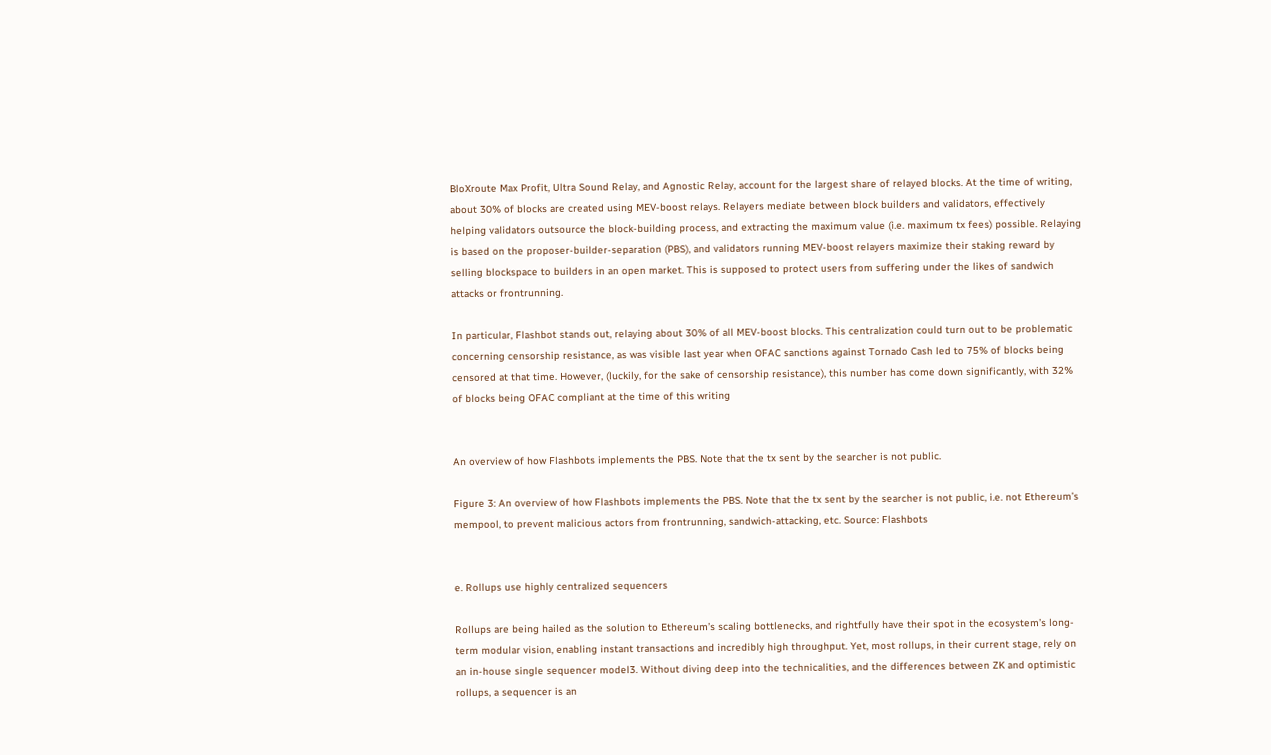BloXroute Max Profit, Ultra Sound Relay, and Agnostic Relay, account for the largest share of relayed blocks. At the time of writing, about 30% of blocks are created using MEV-boost relays. Relayers mediate between block builders and validators, effectively helping validators outsource the block-building process, and extracting the maximum value (i.e. maximum tx fees) possible. Relaying is based on the proposer-builder-separation (PBS), and validators running MEV-boost relayers maximize their staking reward by selling blockspace to builders in an open market. This is supposed to protect users from suffering under the likes of sandwich attacks or frontrunning.

In particular, Flashbot stands out, relaying about 30% of all MEV-boost blocks. This centralization could turn out to be problematic concerning censorship resistance, as was visible last year when OFAC sanctions against Tornado Cash led to 75% of blocks being censored at that time. However, (luckily, for the sake of censorship resistance), this number has come down significantly, with 32% of blocks being OFAC compliant at the time of this writing


An overview of how Flashbots implements the PBS. Note that the tx sent by the searcher is not public.

Figure 3: An overview of how Flashbots implements the PBS. Note that the tx sent by the searcher is not public, i.e. not Ethereum’s mempool, to prevent malicious actors from frontrunning, sandwich-attacking, etc. Source: Flashbots


e. Rollups use highly centralized sequencers

Rollups are being hailed as the solution to Ethereum’s scaling bottlenecks, and rightfully have their spot in the ecosystem’s long-term modular vision, enabling instant transactions and incredibly high throughput. Yet, most rollups, in their current stage, rely on an in-house single sequencer model3. Without diving deep into the technicalities, and the differences between ZK and optimistic rollups, a sequencer is an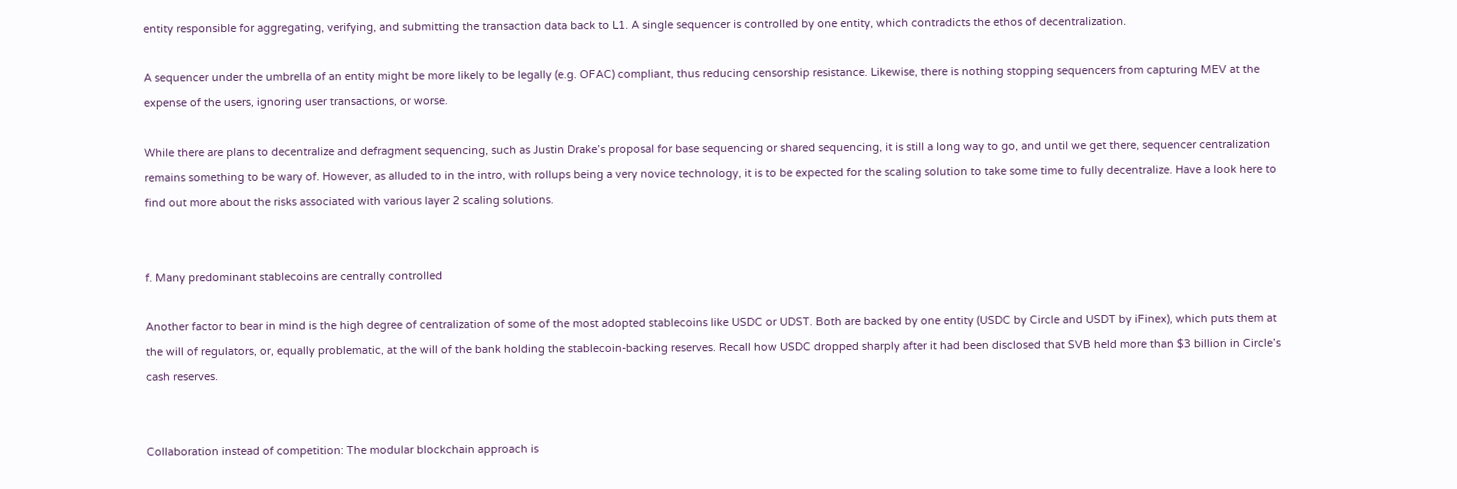entity responsible for aggregating, verifying, and submitting the transaction data back to L1. A single sequencer is controlled by one entity, which contradicts the ethos of decentralization.

A sequencer under the umbrella of an entity might be more likely to be legally (e.g. OFAC) compliant, thus reducing censorship resistance. Likewise, there is nothing stopping sequencers from capturing MEV at the expense of the users, ignoring user transactions, or worse.

While there are plans to decentralize and defragment sequencing, such as Justin Drake’s proposal for base sequencing or shared sequencing, it is still a long way to go, and until we get there, sequencer centralization remains something to be wary of. However, as alluded to in the intro, with rollups being a very novice technology, it is to be expected for the scaling solution to take some time to fully decentralize. Have a look here to find out more about the risks associated with various layer 2 scaling solutions.


f. Many predominant stablecoins are centrally controlled

Another factor to bear in mind is the high degree of centralization of some of the most adopted stablecoins like USDC or UDST. Both are backed by one entity (USDC by Circle and USDT by iFinex), which puts them at the will of regulators, or, equally problematic, at the will of the bank holding the stablecoin-backing reserves. Recall how USDC dropped sharply after it had been disclosed that SVB held more than $3 billion in Circle’s cash reserves.


Collaboration instead of competition: The modular blockchain approach is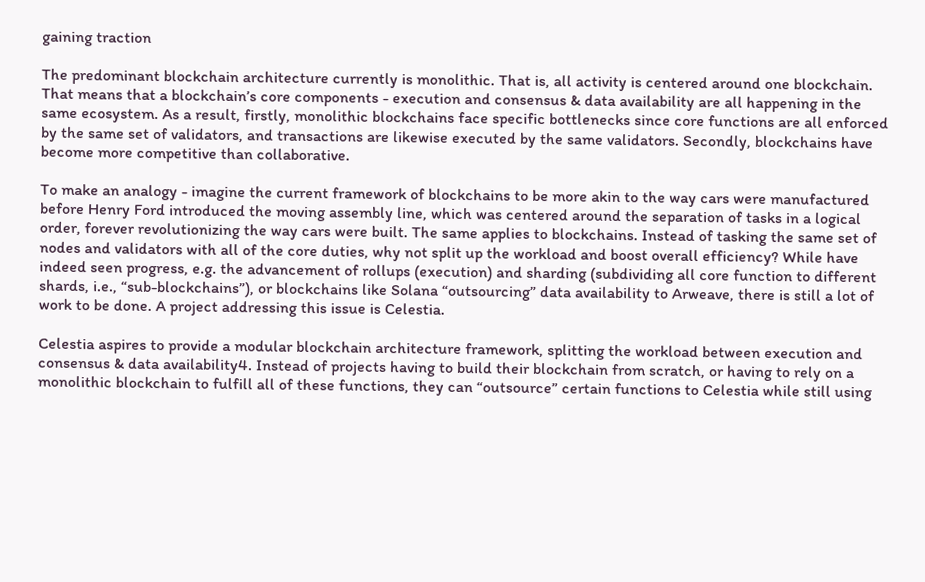gaining traction

The predominant blockchain architecture currently is monolithic. That is, all activity is centered around one blockchain. That means that a blockchain’s core components - execution and consensus & data availability are all happening in the same ecosystem. As a result, firstly, monolithic blockchains face specific bottlenecks since core functions are all enforced by the same set of validators, and transactions are likewise executed by the same validators. Secondly, blockchains have become more competitive than collaborative.

To make an analogy - imagine the current framework of blockchains to be more akin to the way cars were manufactured before Henry Ford introduced the moving assembly line, which was centered around the separation of tasks in a logical order, forever revolutionizing the way cars were built. The same applies to blockchains. Instead of tasking the same set of nodes and validators with all of the core duties, why not split up the workload and boost overall efficiency? While have indeed seen progress, e.g. the advancement of rollups (execution) and sharding (subdividing all core function to different shards, i.e., “sub-blockchains”), or blockchains like Solana “outsourcing” data availability to Arweave, there is still a lot of work to be done. A project addressing this issue is Celestia.

Celestia aspires to provide a modular blockchain architecture framework, splitting the workload between execution and consensus & data availability4. Instead of projects having to build their blockchain from scratch, or having to rely on a monolithic blockchain to fulfill all of these functions, they can “outsource” certain functions to Celestia while still using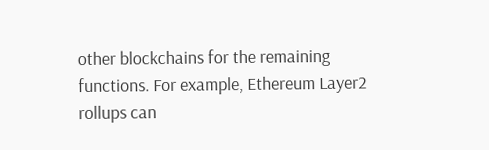other blockchains for the remaining functions. For example, Ethereum Layer2 rollups can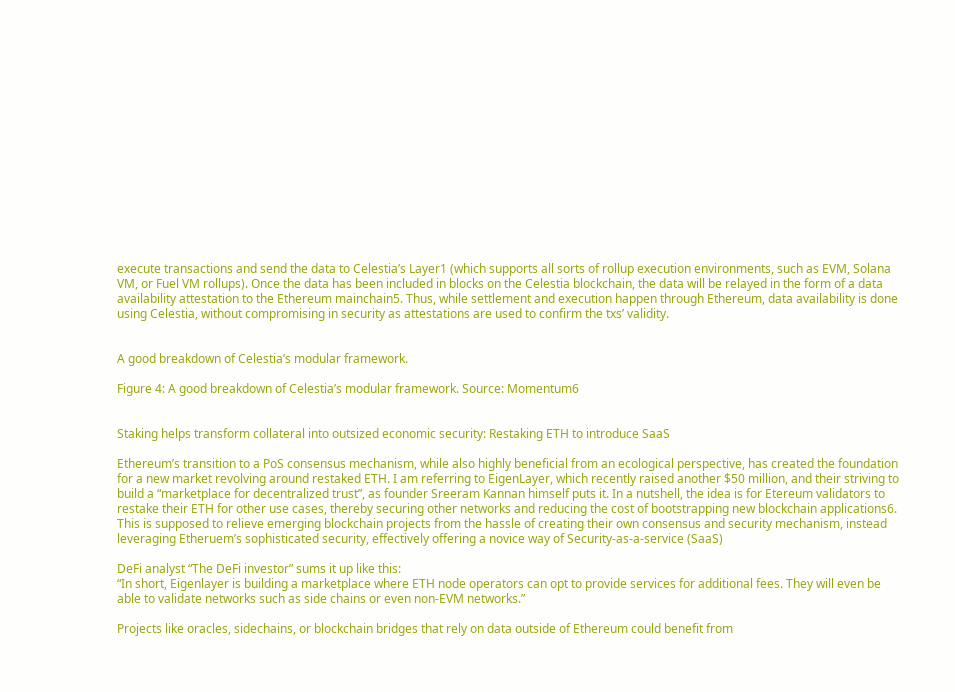execute transactions and send the data to Celestia’s Layer1 (which supports all sorts of rollup execution environments, such as EVM, Solana VM, or Fuel VM rollups). Once the data has been included in blocks on the Celestia blockchain, the data will be relayed in the form of a data availability attestation to the Ethereum mainchain5. Thus, while settlement and execution happen through Ethereum, data availability is done using Celestia, without compromising in security as attestations are used to confirm the txs’ validity.


A good breakdown of Celestia’s modular framework.

Figure 4: A good breakdown of Celestia’s modular framework. Source: Momentum6


Staking helps transform collateral into outsized economic security: Restaking ETH to introduce SaaS

Ethereum’s transition to a PoS consensus mechanism, while also highly beneficial from an ecological perspective, has created the foundation for a new market revolving around restaked ETH. I am referring to EigenLayer, which recently raised another $50 million, and their striving to build a “marketplace for decentralized trust”, as founder Sreeram Kannan himself puts it. In a nutshell, the idea is for Etereum validators to restake their ETH for other use cases, thereby securing other networks and reducing the cost of bootstrapping new blockchain applications6. This is supposed to relieve emerging blockchain projects from the hassle of creating their own consensus and security mechanism, instead leveraging Etheruem’s sophisticated security, effectively offering a novice way of Security-as-a-service (SaaS)

DeFi analyst “The DeFi investor” sums it up like this:
“In short, Eigenlayer is building a marketplace where ETH node operators can opt to provide services for additional fees. They will even be able to validate networks such as side chains or even non-EVM networks.”

Projects like oracles, sidechains, or blockchain bridges that rely on data outside of Ethereum could benefit from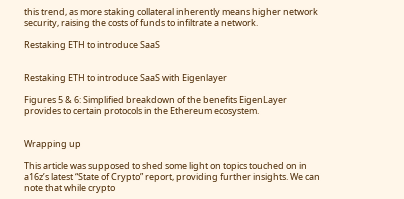this trend, as more staking collateral inherently means higher network security, raising the costs of funds to infiltrate a network.

Restaking ETH to introduce SaaS


Restaking ETH to introduce SaaS with Eigenlayer

Figures 5 & 6: Simplified breakdown of the benefits EigenLayer provides to certain protocols in the Ethereum ecosystem.


Wrapping up

This article was supposed to shed some light on topics touched on in a16z’s latest “State of Crypto” report, providing further insights. We can note that while crypto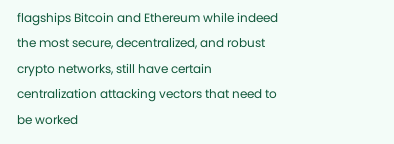flagships Bitcoin and Ethereum while indeed the most secure, decentralized, and robust crypto networks, still have certain centralization attacking vectors that need to be worked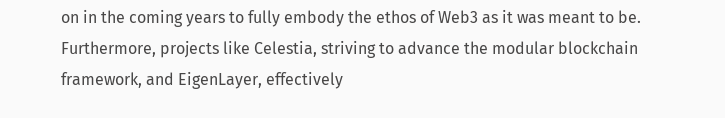on in the coming years to fully embody the ethos of Web3 as it was meant to be. Furthermore, projects like Celestia, striving to advance the modular blockchain framework, and EigenLayer, effectively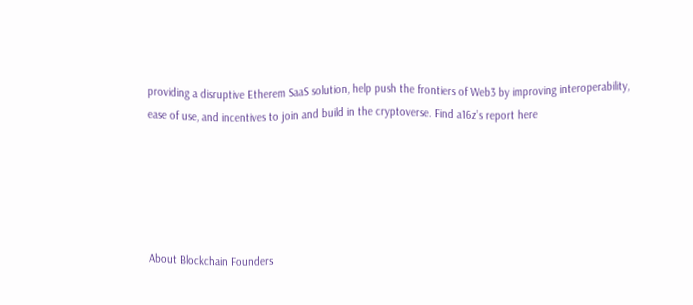providing a disruptive Etherem SaaS solution, help push the frontiers of Web3 by improving interoperability, ease of use, and incentives to join and build in the cryptoverse. Find a16z’s report here





About Blockchain Founders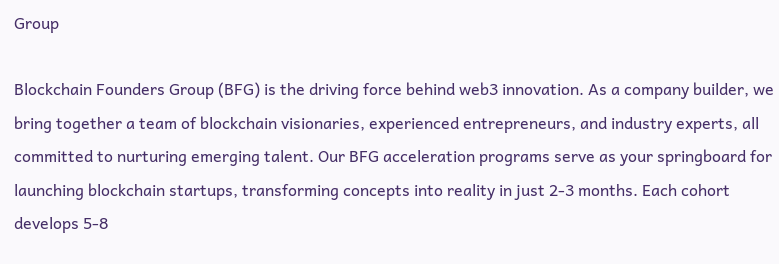Group

Blockchain Founders Group (BFG) is the driving force behind web3 innovation. As a company builder, we bring together a team of blockchain visionaries, experienced entrepreneurs, and industry experts, all committed to nurturing emerging talent. Our BFG acceleration programs serve as your springboard for launching blockchain startups, transforming concepts into reality in just 2-3 months. Each cohort develops 5-8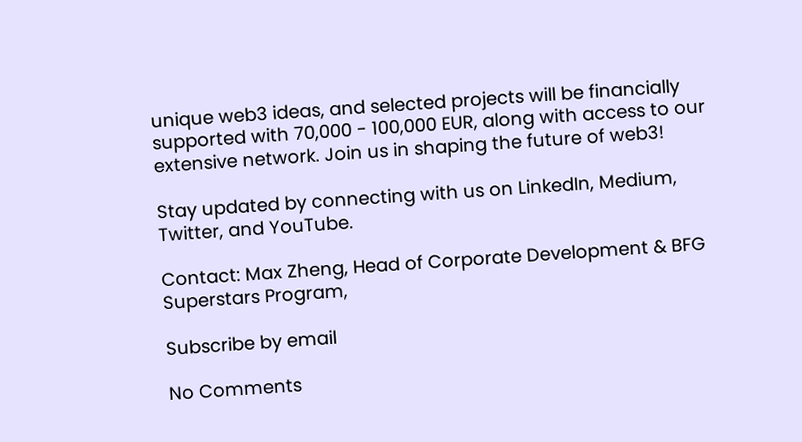unique web3 ideas, and selected projects will be financially supported with 70,000 - 100,000 EUR, along with access to our extensive network. Join us in shaping the future of web3!

Stay updated by connecting with us on LinkedIn, Medium, Twitter, and YouTube.

Contact: Max Zheng, Head of Corporate Development & BFG Superstars Program,

Subscribe by email

No Comments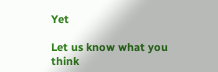Yet

Let us know what you think